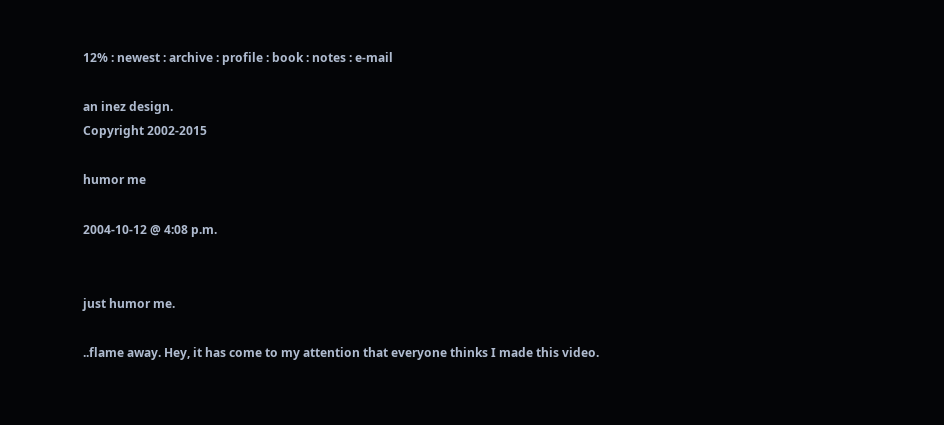12% : newest : archive : profile : book : notes : e-mail

an inez design.
Copyright 2002-2015

humor me

2004-10-12 @ 4:08 p.m.


just humor me.

..flame away. Hey, it has come to my attention that everyone thinks I made this video.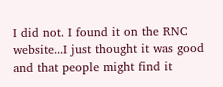I did not. I found it on the RNC website...I just thought it was good and that people might find it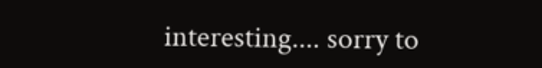interesting.... sorry to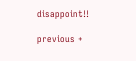disappoint!!

previous +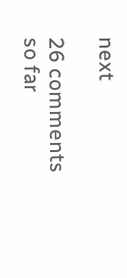next

26 comments so far